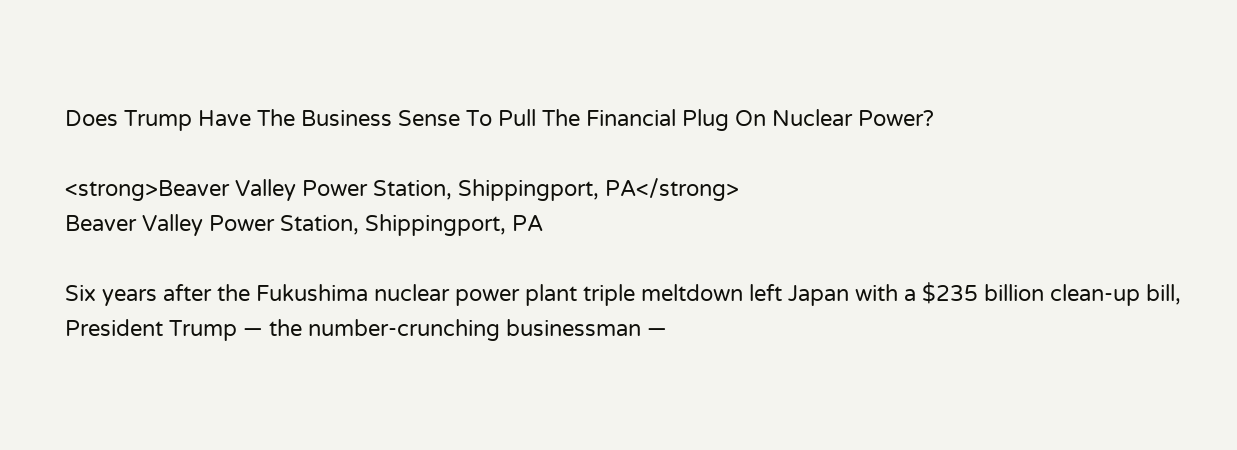Does Trump Have The Business Sense To Pull The Financial Plug On Nuclear Power?

<strong>Beaver Valley Power Station, Shippingport, PA</strong>
Beaver Valley Power Station, Shippingport, PA

Six years after the Fukushima nuclear power plant triple meltdown left Japan with a $235 billion clean-up bill, President Trump ― the number-crunching businessman ―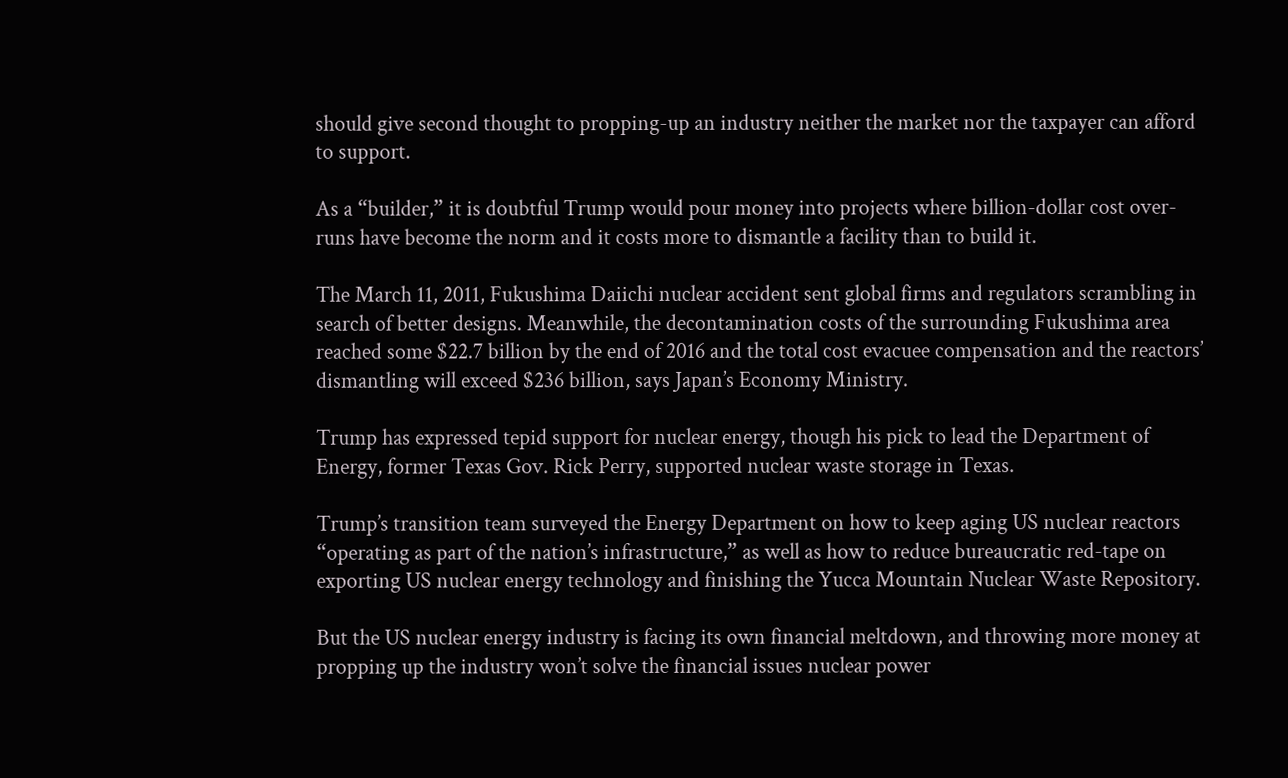should give second thought to propping-up an industry neither the market nor the taxpayer can afford to support.

As a “builder,” it is doubtful Trump would pour money into projects where billion-dollar cost over-runs have become the norm and it costs more to dismantle a facility than to build it.

The March 11, 2011, Fukushima Daiichi nuclear accident sent global firms and regulators scrambling in search of better designs. Meanwhile, the decontamination costs of the surrounding Fukushima area reached some $22.7 billion by the end of 2016 and the total cost evacuee compensation and the reactors’ dismantling will exceed $236 billion, says Japan’s Economy Ministry.

Trump has expressed tepid support for nuclear energy, though his pick to lead the Department of Energy, former Texas Gov. Rick Perry, supported nuclear waste storage in Texas.

Trump’s transition team surveyed the Energy Department on how to keep aging US nuclear reactors “operating as part of the nation’s infrastructure,” as well as how to reduce bureaucratic red-tape on exporting US nuclear energy technology and finishing the Yucca Mountain Nuclear Waste Repository.

But the US nuclear energy industry is facing its own financial meltdown, and throwing more money at propping up the industry won’t solve the financial issues nuclear power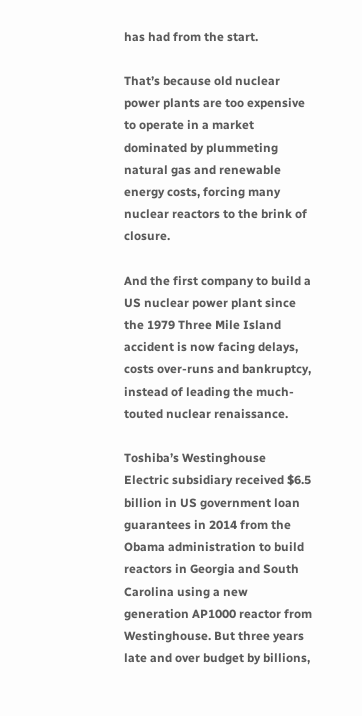has had from the start.

That’s because old nuclear power plants are too expensive to operate in a market dominated by plummeting natural gas and renewable energy costs, forcing many nuclear reactors to the brink of closure.

And the first company to build a US nuclear power plant since the 1979 Three Mile Island accident is now facing delays, costs over-runs and bankruptcy, instead of leading the much-touted nuclear renaissance.

Toshiba’s Westinghouse Electric subsidiary received $6.5 billion in US government loan guarantees in 2014 from the Obama administration to build reactors in Georgia and South Carolina using a new generation AP1000 reactor from Westinghouse. But three years late and over budget by billions,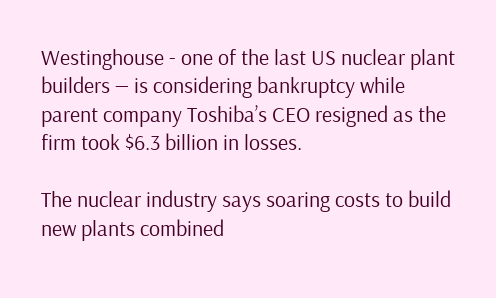Westinghouse - one of the last US nuclear plant builders ― is considering bankruptcy while parent company Toshiba’s CEO resigned as the firm took $6.3 billion in losses.

The nuclear industry says soaring costs to build new plants combined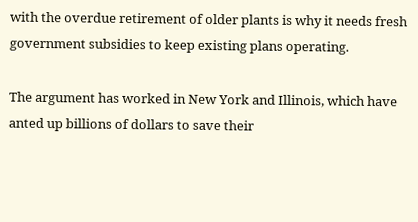with the overdue retirement of older plants is why it needs fresh government subsidies to keep existing plans operating.

The argument has worked in New York and Illinois, which have anted up billions of dollars to save their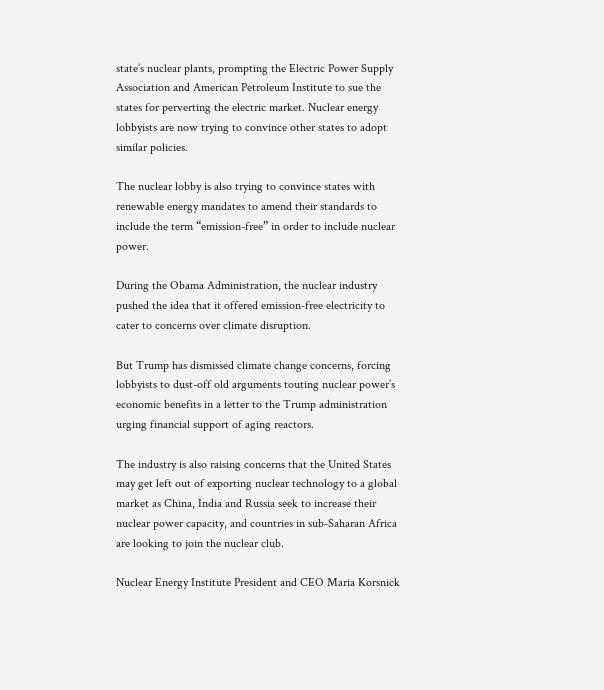state’s nuclear plants, prompting the Electric Power Supply Association and American Petroleum Institute to sue the states for perverting the electric market. Nuclear energy lobbyists are now trying to convince other states to adopt similar policies.

The nuclear lobby is also trying to convince states with renewable energy mandates to amend their standards to include the term “emission-free” in order to include nuclear power.

During the Obama Administration, the nuclear industry pushed the idea that it offered emission-free electricity to cater to concerns over climate disruption.

But Trump has dismissed climate change concerns, forcing lobbyists to dust-off old arguments touting nuclear power’s economic benefits in a letter to the Trump administration urging financial support of aging reactors.

The industry is also raising concerns that the United States may get left out of exporting nuclear technology to a global market as China, India and Russia seek to increase their nuclear power capacity, and countries in sub-Saharan Africa are looking to join the nuclear club.

Nuclear Energy Institute President and CEO Maria Korsnick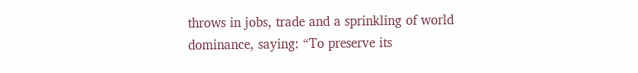throws in jobs, trade and a sprinkling of world dominance, saying: “To preserve its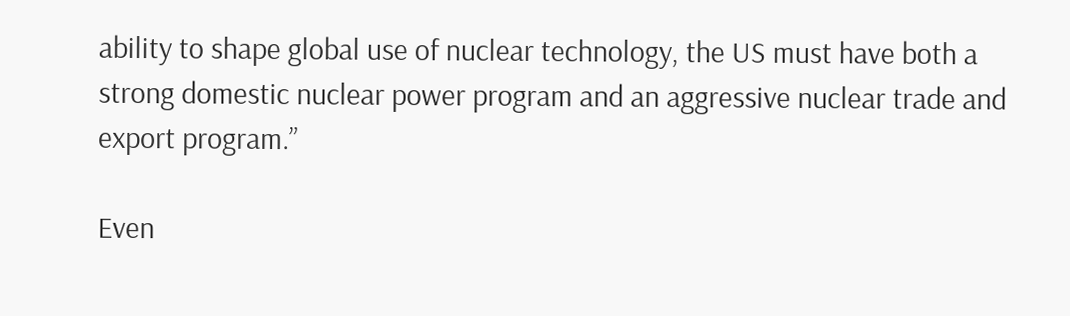ability to shape global use of nuclear technology, the US must have both a strong domestic nuclear power program and an aggressive nuclear trade and export program.”

Even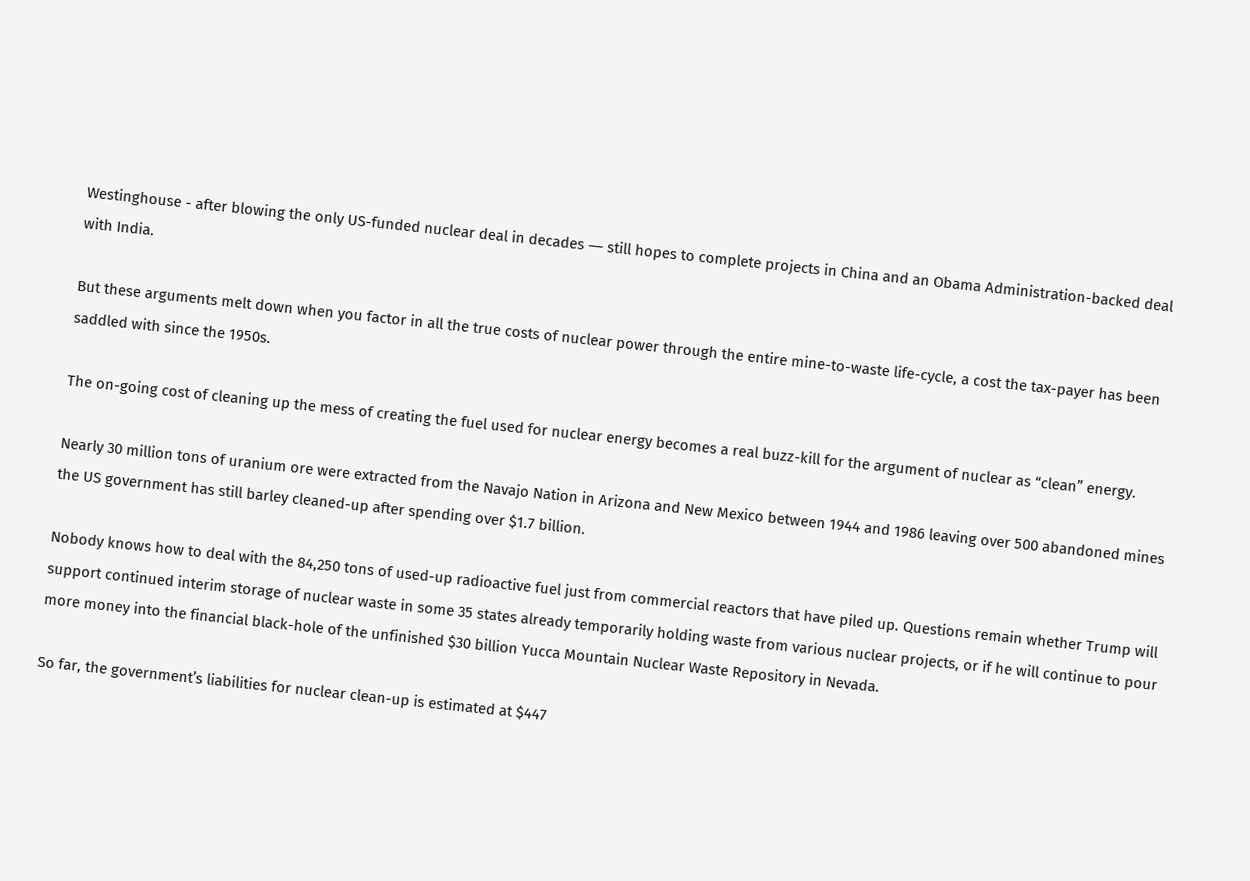Westinghouse - after blowing the only US-funded nuclear deal in decades ― still hopes to complete projects in China and an Obama Administration-backed deal with India.

But these arguments melt down when you factor in all the true costs of nuclear power through the entire mine-to-waste life-cycle, a cost the tax-payer has been saddled with since the 1950s.

The on-going cost of cleaning up the mess of creating the fuel used for nuclear energy becomes a real buzz-kill for the argument of nuclear as “clean” energy.

Nearly 30 million tons of uranium ore were extracted from the Navajo Nation in Arizona and New Mexico between 1944 and 1986 leaving over 500 abandoned mines the US government has still barley cleaned-up after spending over $1.7 billion.

Nobody knows how to deal with the 84,250 tons of used-up radioactive fuel just from commercial reactors that have piled up. Questions remain whether Trump will support continued interim storage of nuclear waste in some 35 states already temporarily holding waste from various nuclear projects, or if he will continue to pour more money into the financial black-hole of the unfinished $30 billion Yucca Mountain Nuclear Waste Repository in Nevada.

So far, the government’s liabilities for nuclear clean-up is estimated at $447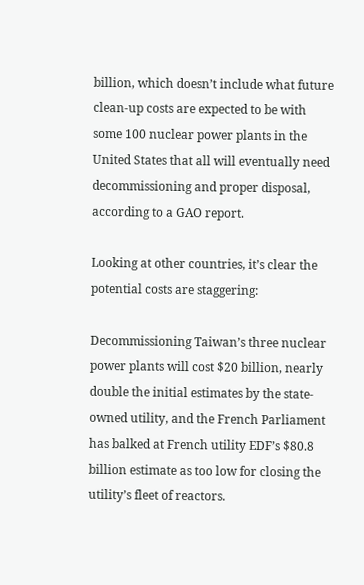billion, which doesn’t include what future clean-up costs are expected to be with some 100 nuclear power plants in the United States that all will eventually need decommissioning and proper disposal, according to a GAO report.

Looking at other countries, it’s clear the potential costs are staggering:

Decommissioning Taiwan’s three nuclear power plants will cost $20 billion, nearly double the initial estimates by the state-owned utility, and the French Parliament has balked at French utility EDF’s $80.8 billion estimate as too low for closing the utility’s fleet of reactors.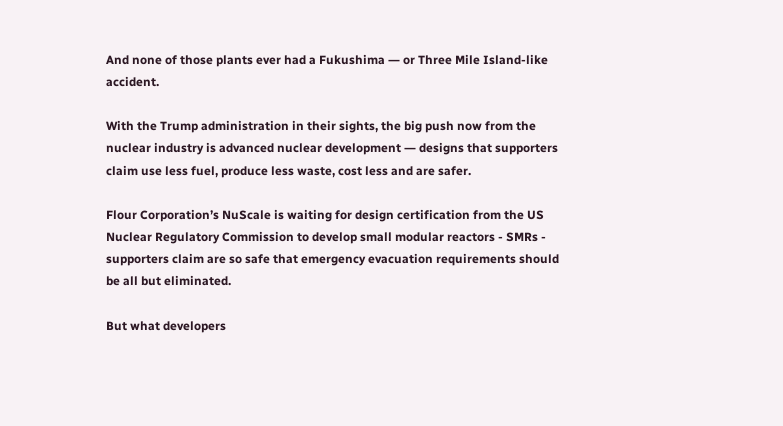And none of those plants ever had a Fukushima ― or Three Mile Island-like accident.

With the Trump administration in their sights, the big push now from the nuclear industry is advanced nuclear development ― designs that supporters claim use less fuel, produce less waste, cost less and are safer.

Flour Corporation’s NuScale is waiting for design certification from the US Nuclear Regulatory Commission to develop small modular reactors - SMRs - supporters claim are so safe that emergency evacuation requirements should be all but eliminated.

But what developers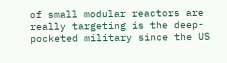of small modular reactors are really targeting is the deep-pocketed military since the US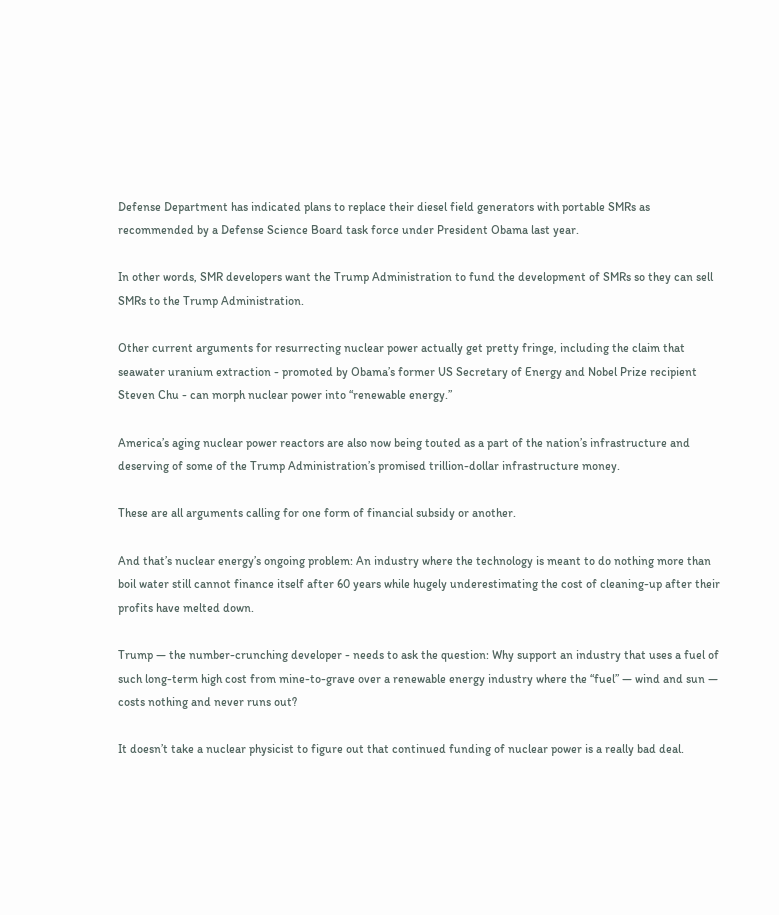Defense Department has indicated plans to replace their diesel field generators with portable SMRs as recommended by a Defense Science Board task force under President Obama last year.

In other words, SMR developers want the Trump Administration to fund the development of SMRs so they can sell SMRs to the Trump Administration.

Other current arguments for resurrecting nuclear power actually get pretty fringe, including the claim that seawater uranium extraction - promoted by Obama’s former US Secretary of Energy and Nobel Prize recipient Steven Chu - can morph nuclear power into “renewable energy.”

America’s aging nuclear power reactors are also now being touted as a part of the nation’s infrastructure and deserving of some of the Trump Administration’s promised trillion-dollar infrastructure money.

These are all arguments calling for one form of financial subsidy or another.

And that’s nuclear energy’s ongoing problem: An industry where the technology is meant to do nothing more than boil water still cannot finance itself after 60 years while hugely underestimating the cost of cleaning-up after their profits have melted down.

Trump ― the number-crunching developer - needs to ask the question: Why support an industry that uses a fuel of such long-term high cost from mine-to-grave over a renewable energy industry where the “fuel” ― wind and sun ― costs nothing and never runs out?

It doesn’t take a nuclear physicist to figure out that continued funding of nuclear power is a really bad deal.